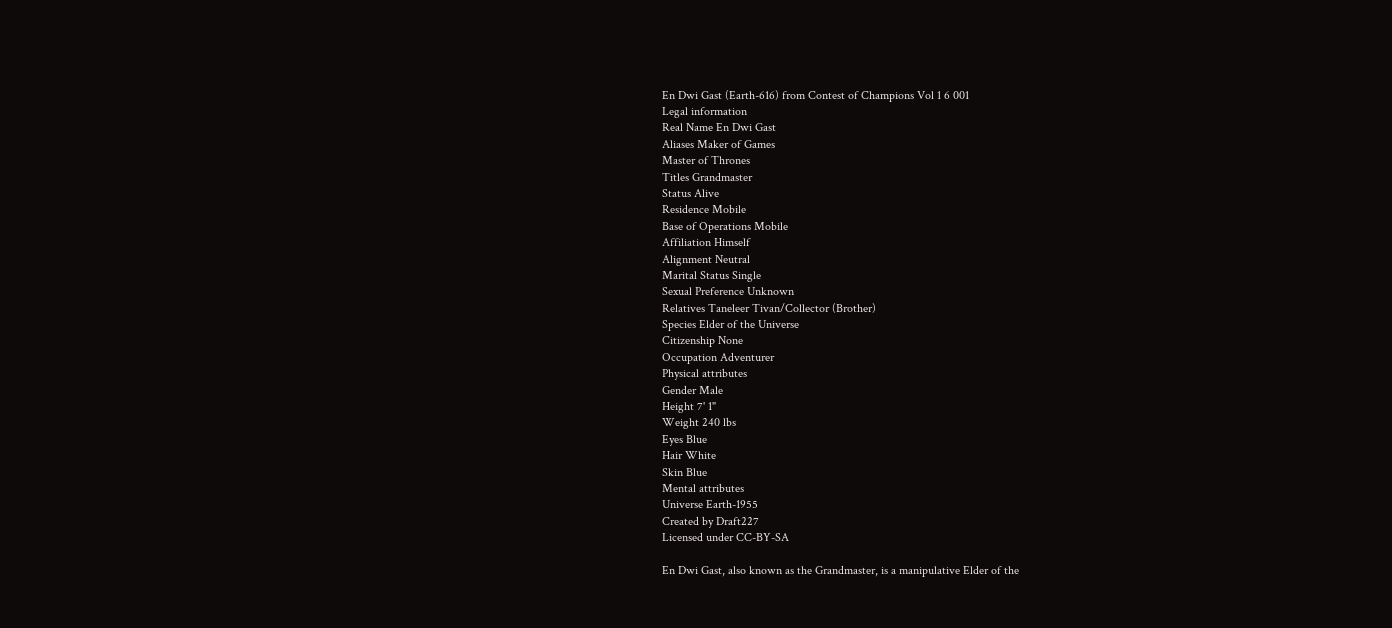En Dwi Gast (Earth-616) from Contest of Champions Vol 1 6 001
Legal information
Real Name En Dwi Gast
Aliases Maker of Games
Master of Thrones
Titles Grandmaster
Status Alive
Residence Mobile
Base of Operations Mobile
Affiliation Himself
Alignment Neutral
Marital Status Single
Sexual Preference Unknown
Relatives Taneleer Tivan/Collector (Brother)
Species Elder of the Universe
Citizenship None
Occupation Adventurer
Physical attributes
Gender Male
Height 7' 1"
Weight 240 lbs
Eyes Blue
Hair White
Skin Blue
Mental attributes
Universe Earth-1955
Created by Draft227
Licensed under CC-BY-SA

En Dwi Gast, also known as the Grandmaster, is a manipulative Elder of the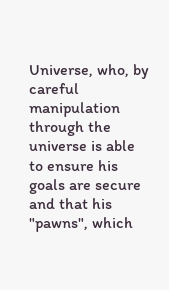Universe, who, by careful manipulation through the universe is able to ensure his goals are secure and that his "pawns", which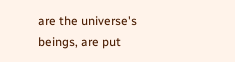are the universe's beings, are put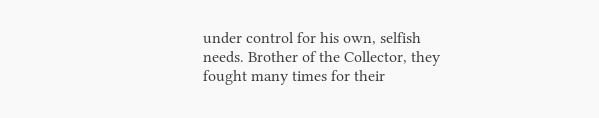under control for his own, selfish needs. Brother of the Collector, they fought many times for their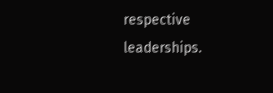respective leaderships.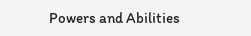Powers and Abilities